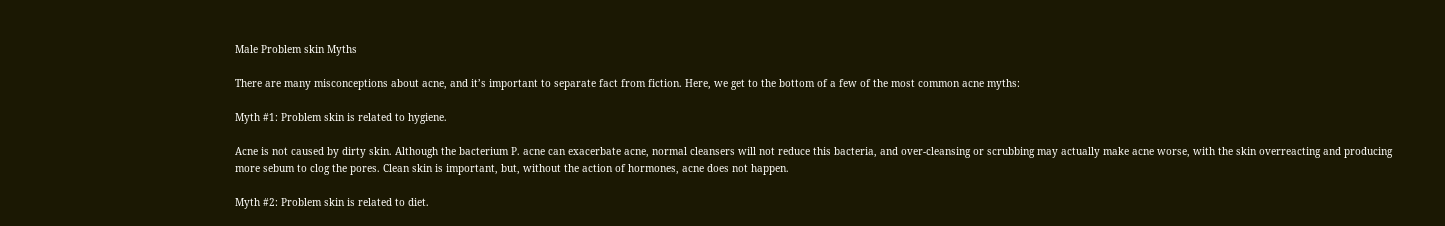Male Problem skin Myths

There are many misconceptions about acne, and it’s important to separate fact from fiction. Here, we get to the bottom of a few of the most common acne myths:

Myth #1: Problem skin is related to hygiene.

Acne is not caused by dirty skin. Although the bacterium P. acne can exacerbate acne, normal cleansers will not reduce this bacteria, and over-cleansing or scrubbing may actually make acne worse, with the skin overreacting and producing more sebum to clog the pores. Clean skin is important, but, without the action of hormones, acne does not happen.

Myth #2: Problem skin is related to diet.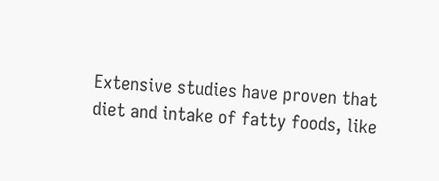Extensive studies have proven that diet and intake of fatty foods, like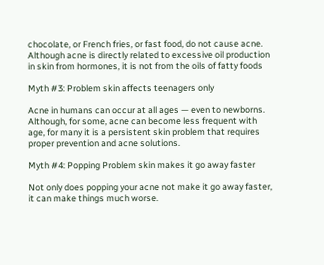chocolate, or French fries, or fast food, do not cause acne. Although acne is directly related to excessive oil production in skin from hormones, it is not from the oils of fatty foods

Myth #3: Problem skin affects teenagers only

Acne in humans can occur at all ages — even to newborns. Although, for some, acne can become less frequent with age, for many it is a persistent skin problem that requires proper prevention and acne solutions.

Myth #4: Popping Problem skin makes it go away faster

Not only does popping your acne not make it go away faster, it can make things much worse.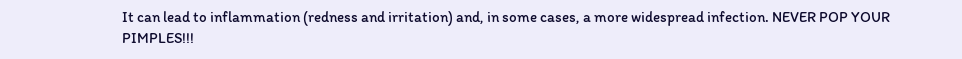It can lead to inflammation (redness and irritation) and, in some cases, a more widespread infection. NEVER POP YOUR PIMPLES!!!